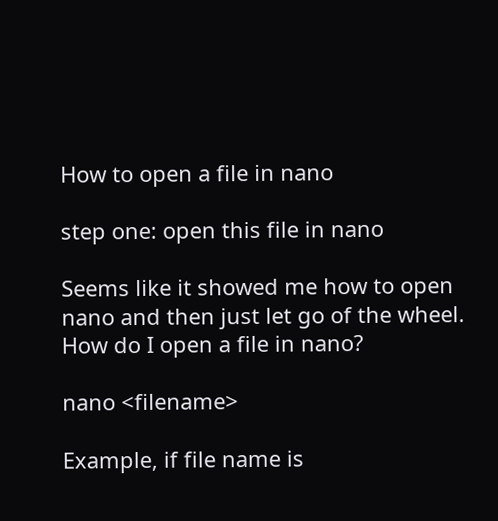How to open a file in nano

step one: open this file in nano

Seems like it showed me how to open nano and then just let go of the wheel.
How do I open a file in nano?

nano <filename>

Example, if file name is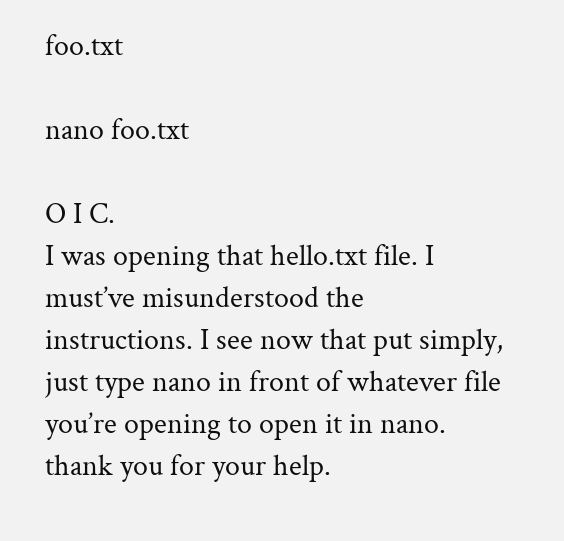foo.txt

nano foo.txt

O I C.
I was opening that hello.txt file. I must’ve misunderstood the instructions. I see now that put simply, just type nano in front of whatever file you’re opening to open it in nano. thank you for your help.